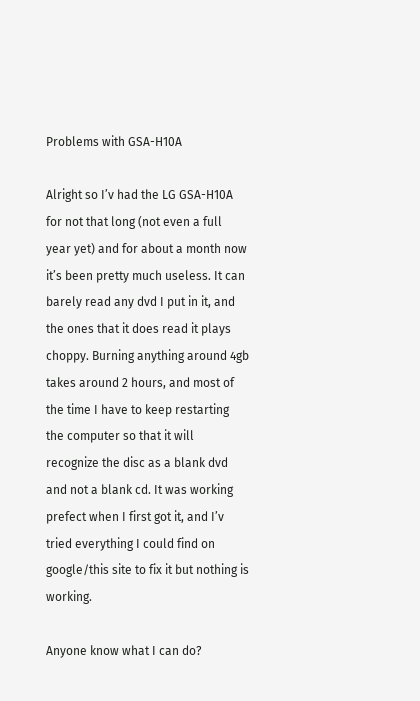Problems with GSA-H10A

Alright so I’v had the LG GSA-H10A for not that long (not even a full year yet) and for about a month now it’s been pretty much useless. It can barely read any dvd I put in it, and the ones that it does read it plays choppy. Burning anything around 4gb takes around 2 hours, and most of the time I have to keep restarting the computer so that it will recognize the disc as a blank dvd and not a blank cd. It was working prefect when I first got it, and I’v tried everything I could find on google/this site to fix it but nothing is working.

Anyone know what I can do?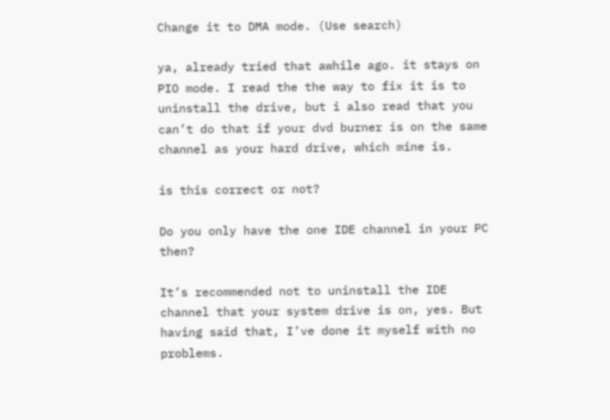Change it to DMA mode. (Use search)

ya, already tried that awhile ago. it stays on PIO mode. I read the the way to fix it is to uninstall the drive, but i also read that you can’t do that if your dvd burner is on the same channel as your hard drive, which mine is.

is this correct or not?

Do you only have the one IDE channel in your PC then?

It’s recommended not to uninstall the IDE channel that your system drive is on, yes. But having said that, I’ve done it myself with no problems.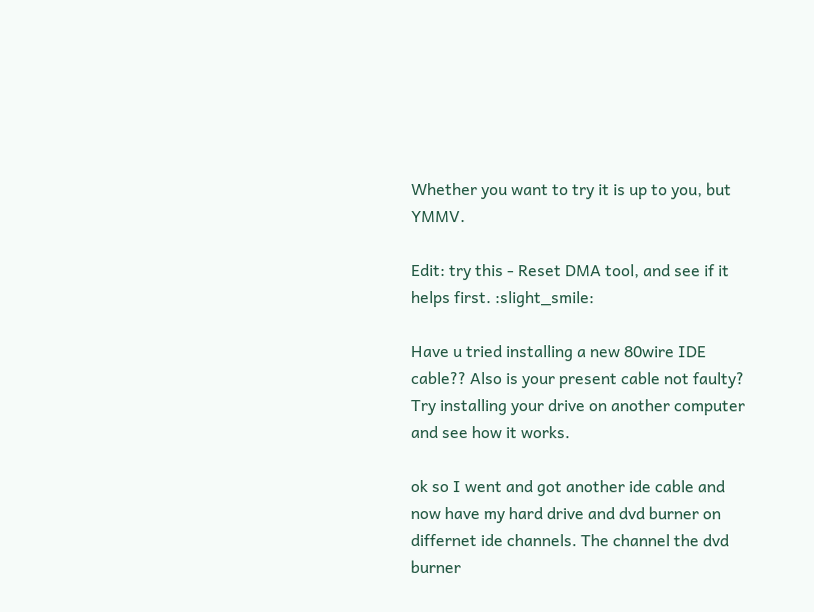Whether you want to try it is up to you, but YMMV.

Edit: try this - Reset DMA tool, and see if it helps first. :slight_smile:

Have u tried installing a new 80wire IDE cable?? Also is your present cable not faulty? Try installing your drive on another computer and see how it works.

ok so I went and got another ide cable and now have my hard drive and dvd burner on differnet ide channels. The channel the dvd burner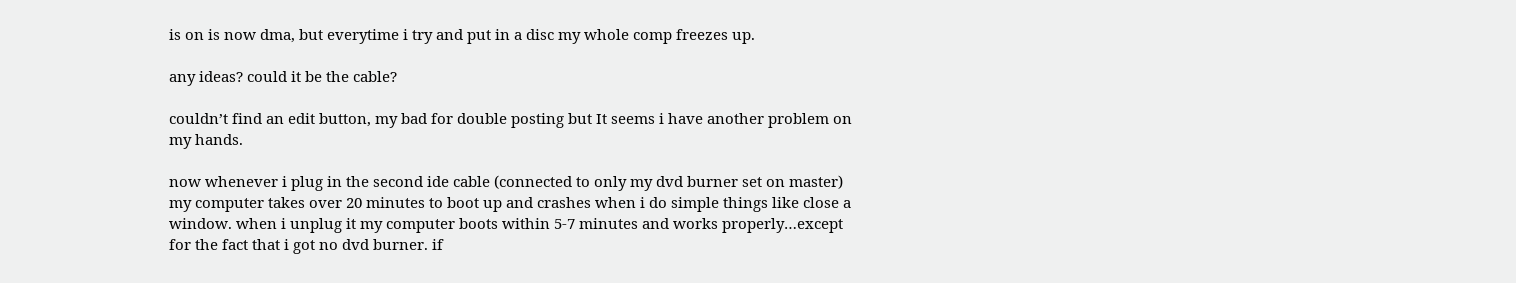is on is now dma, but everytime i try and put in a disc my whole comp freezes up.

any ideas? could it be the cable?

couldn’t find an edit button, my bad for double posting but It seems i have another problem on my hands.

now whenever i plug in the second ide cable (connected to only my dvd burner set on master) my computer takes over 20 minutes to boot up and crashes when i do simple things like close a window. when i unplug it my computer boots within 5-7 minutes and works properly…except for the fact that i got no dvd burner. if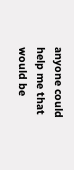anyone could help me that would be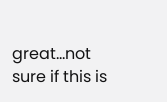great…not sure if this is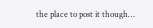the place to post it though…